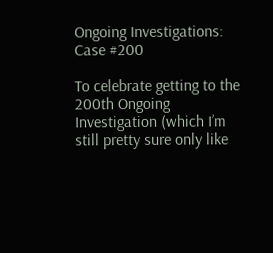Ongoing Investigations: Case #200

To celebrate getting to the 200th Ongoing Investigation (which I’m still pretty sure only like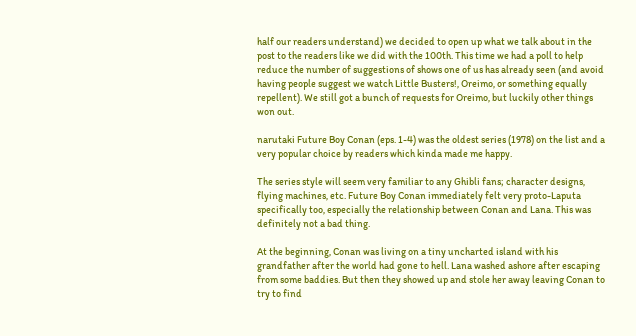half our readers understand) we decided to open up what we talk about in the post to the readers like we did with the 100th. This time we had a poll to help reduce the number of suggestions of shows one of us has already seen (and avoid having people suggest we watch Little Busters!, Oreimo, or something equally repellent). We still got a bunch of requests for Oreimo, but luckily other things won out.

narutaki Future Boy Conan (eps. 1-4) was the oldest series (1978) on the list and a very popular choice by readers which kinda made me happy.

The series style will seem very familiar to any Ghibli fans; character designs, flying machines, etc. Future Boy Conan immediately felt very proto-Laputa specifically too, especially the relationship between Conan and Lana. This was definitely not a bad thing.

At the beginning, Conan was living on a tiny uncharted island with his grandfather after the world had gone to hell. Lana washed ashore after escaping from some baddies. But then they showed up and stole her away leaving Conan to try to find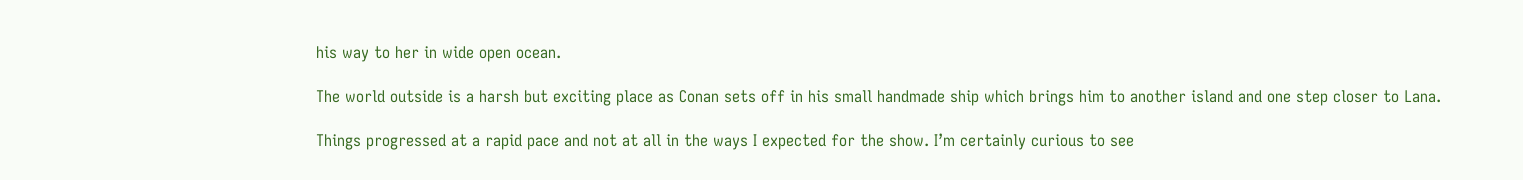his way to her in wide open ocean.

The world outside is a harsh but exciting place as Conan sets off in his small handmade ship which brings him to another island and one step closer to Lana.

Things progressed at a rapid pace and not at all in the ways I expected for the show. I’m certainly curious to see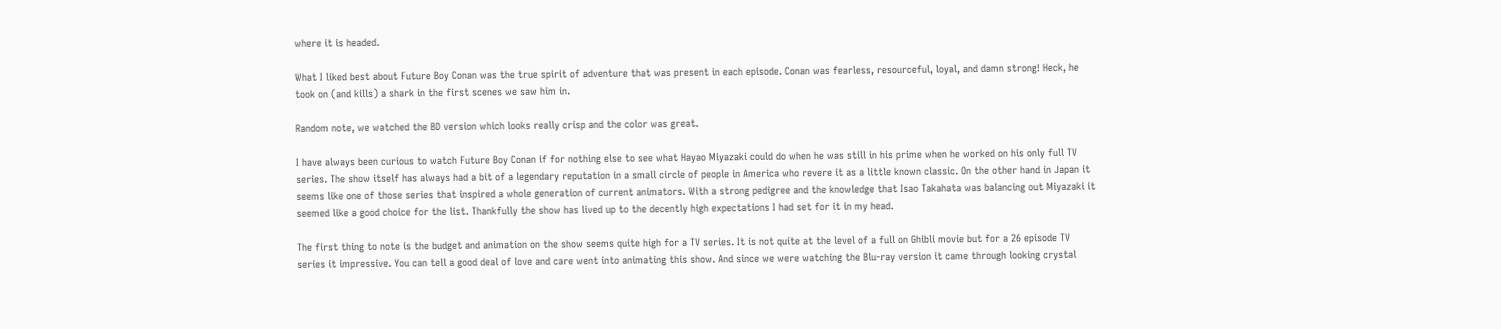where it is headed.

What I liked best about Future Boy Conan was the true spirit of adventure that was present in each episode. Conan was fearless, resourceful, loyal, and damn strong! Heck, he took on (and kills) a shark in the first scenes we saw him in.

Random note, we watched the BD version which looks really crisp and the color was great.

I have always been curious to watch Future Boy Conan if for nothing else to see what Hayao Miyazaki could do when he was still in his prime when he worked on his only full TV series. The show itself has always had a bit of a legendary reputation in a small circle of people in America who revere it as a little known classic. On the other hand in Japan it seems like one of those series that inspired a whole generation of current animators. With a strong pedigree and the knowledge that Isao Takahata was balancing out Miyazaki it seemed like a good choice for the list. Thankfully the show has lived up to the decently high expectations I had set for it in my head.

The first thing to note is the budget and animation on the show seems quite high for a TV series. It is not quite at the level of a full on Ghibli movie but for a 26 episode TV series it impressive. You can tell a good deal of love and care went into animating this show. And since we were watching the Blu-ray version it came through looking crystal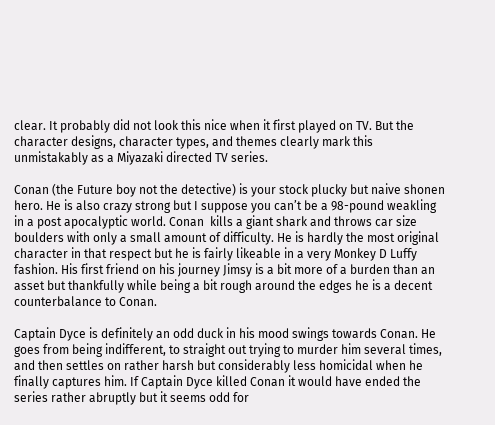clear. It probably did not look this nice when it first played on TV. But the character designs, character types, and themes clearly mark this unmistakably as a Miyazaki directed TV series.

Conan (the Future boy not the detective) is your stock plucky but naive shonen hero. He is also crazy strong but I suppose you can’t be a 98-pound weakling in a post apocalyptic world. Conan  kills a giant shark and throws car size boulders with only a small amount of difficulty. He is hardly the most original character in that respect but he is fairly likeable in a very Monkey D Luffy fashion. His first friend on his journey Jimsy is a bit more of a burden than an asset but thankfully while being a bit rough around the edges he is a decent counterbalance to Conan.

Captain Dyce is definitely an odd duck in his mood swings towards Conan. He goes from being indifferent, to straight out trying to murder him several times, and then settles on rather harsh but considerably less homicidal when he finally captures him. If Captain Dyce killed Conan it would have ended the series rather abruptly but it seems odd for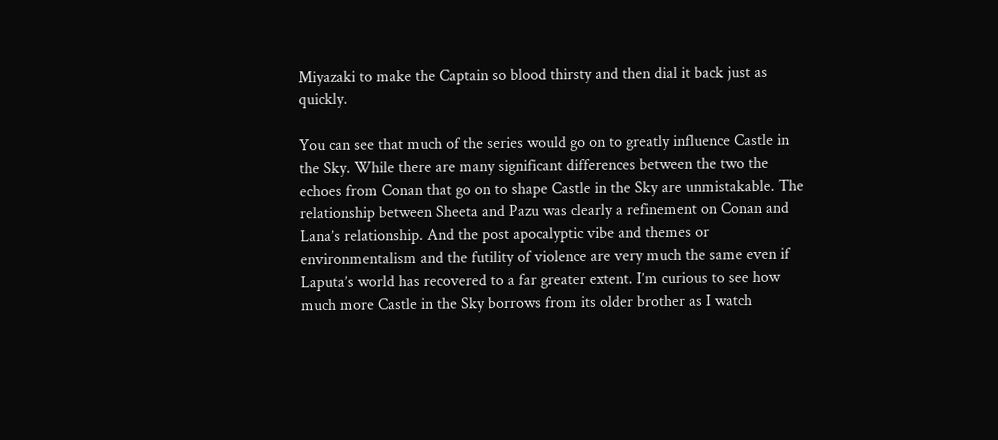Miyazaki to make the Captain so blood thirsty and then dial it back just as quickly.

You can see that much of the series would go on to greatly influence Castle in the Sky. While there are many significant differences between the two the echoes from Conan that go on to shape Castle in the Sky are unmistakable. The relationship between Sheeta and Pazu was clearly a refinement on Conan and Lana’s relationship. And the post apocalyptic vibe and themes or environmentalism and the futility of violence are very much the same even if Laputa’s world has recovered to a far greater extent. I’m curious to see how much more Castle in the Sky borrows from its older brother as I watch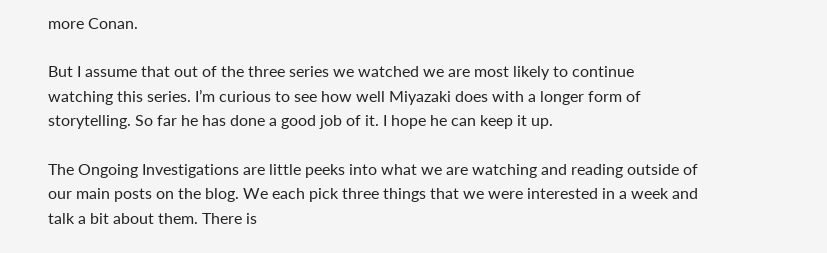more Conan.

But I assume that out of the three series we watched we are most likely to continue watching this series. I’m curious to see how well Miyazaki does with a longer form of storytelling. So far he has done a good job of it. I hope he can keep it up.

The Ongoing Investigations are little peeks into what we are watching and reading outside of our main posts on the blog. We each pick three things that we were interested in a week and talk a bit about them. There is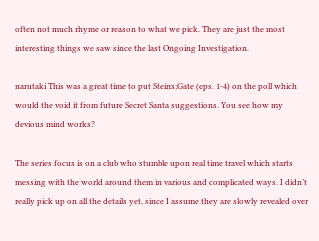often not much rhyme or reason to what we pick. They are just the most interesting things we saw since the last Ongoing Investigation.

narutaki This was a great time to put Steins;Gate (eps. 1-4) on the poll which would the void it from future Secret Santa suggestions. You see how my devious mind works?

The series focus is on a club who stumble upon real time travel which starts messing with the world around them in various and complicated ways. I didn’t really pick up on all the details yet, since I assume they are slowly revealed over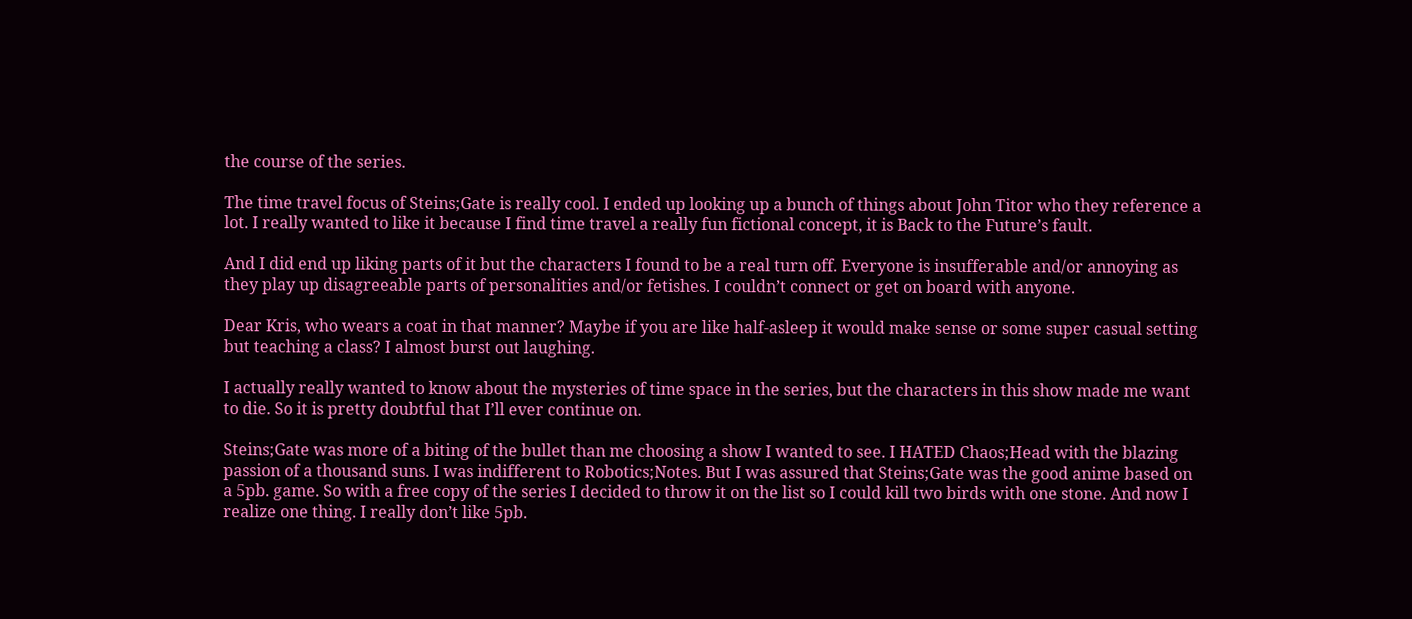the course of the series.

The time travel focus of Steins;Gate is really cool. I ended up looking up a bunch of things about John Titor who they reference a lot. I really wanted to like it because I find time travel a really fun fictional concept, it is Back to the Future’s fault.

And I did end up liking parts of it but the characters I found to be a real turn off. Everyone is insufferable and/or annoying as they play up disagreeable parts of personalities and/or fetishes. I couldn’t connect or get on board with anyone.

Dear Kris, who wears a coat in that manner? Maybe if you are like half-asleep it would make sense or some super casual setting but teaching a class? I almost burst out laughing.

I actually really wanted to know about the mysteries of time space in the series, but the characters in this show made me want to die. So it is pretty doubtful that I’ll ever continue on.

Steins;Gate was more of a biting of the bullet than me choosing a show I wanted to see. I HATED Chaos;Head with the blazing passion of a thousand suns. I was indifferent to Robotics;Notes. But I was assured that Steins;Gate was the good anime based on a 5pb. game. So with a free copy of the series I decided to throw it on the list so I could kill two birds with one stone. And now I realize one thing. I really don’t like 5pb.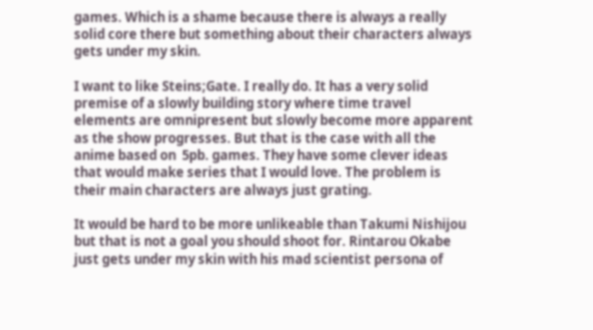games. Which is a shame because there is always a really solid core there but something about their characters always gets under my skin.

I want to like Steins;Gate. I really do. It has a very solid premise of a slowly building story where time travel elements are omnipresent but slowly become more apparent as the show progresses. But that is the case with all the anime based on  5pb. games. They have some clever ideas that would make series that I would love. The problem is their main characters are always just grating.

It would be hard to be more unlikeable than Takumi Nishijou but that is not a goal you should shoot for. Rintarou Okabe just gets under my skin with his mad scientist persona of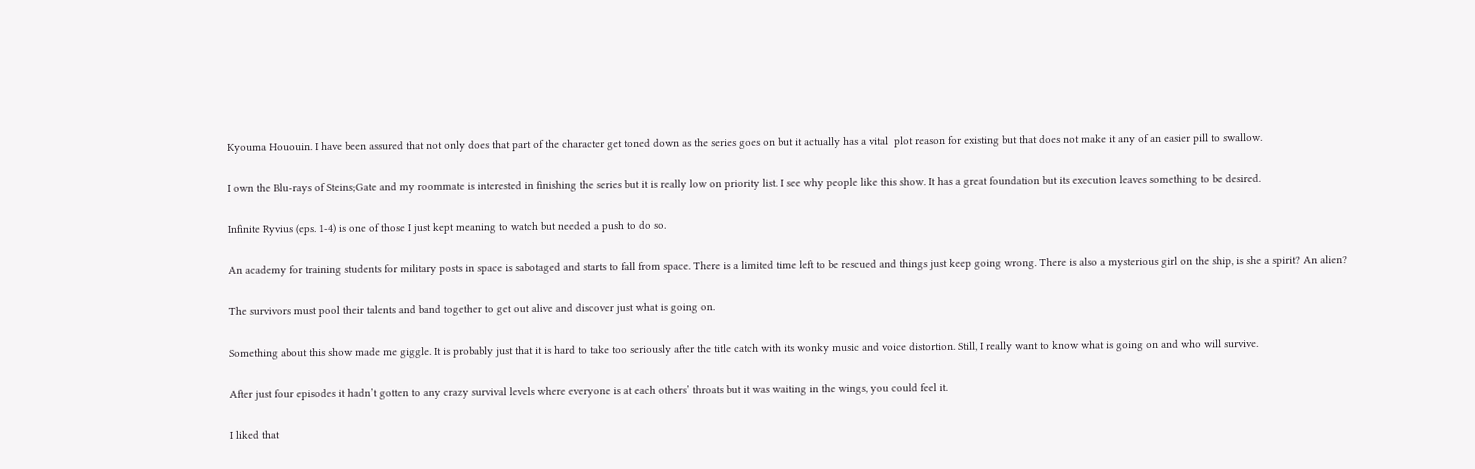Kyouma Hououin. I have been assured that not only does that part of the character get toned down as the series goes on but it actually has a vital  plot reason for existing but that does not make it any of an easier pill to swallow.

I own the Blu-rays of Steins;Gate and my roommate is interested in finishing the series but it is really low on priority list. I see why people like this show. It has a great foundation but its execution leaves something to be desired.

Infinite Ryvius (eps. 1-4) is one of those I just kept meaning to watch but needed a push to do so.

An academy for training students for military posts in space is sabotaged and starts to fall from space. There is a limited time left to be rescued and things just keep going wrong. There is also a mysterious girl on the ship, is she a spirit? An alien?

The survivors must pool their talents and band together to get out alive and discover just what is going on.

Something about this show made me giggle. It is probably just that it is hard to take too seriously after the title catch with its wonky music and voice distortion. Still, I really want to know what is going on and who will survive.

After just four episodes it hadn’t gotten to any crazy survival levels where everyone is at each others’ throats but it was waiting in the wings, you could feel it.

I liked that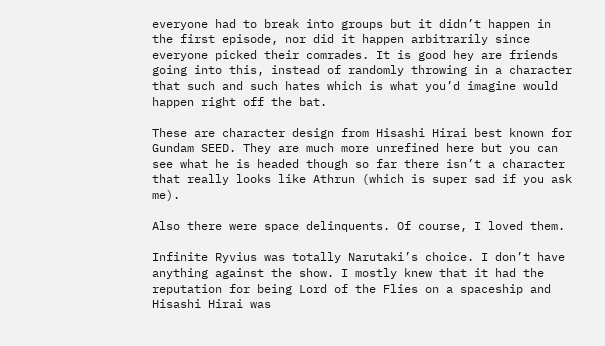everyone had to break into groups but it didn’t happen in the first episode, nor did it happen arbitrarily since everyone picked their comrades. It is good hey are friends going into this, instead of randomly throwing in a character that such and such hates which is what you’d imagine would happen right off the bat.

These are character design from Hisashi Hirai best known for Gundam SEED. They are much more unrefined here but you can see what he is headed though so far there isn’t a character that really looks like Athrun (which is super sad if you ask me).

Also there were space delinquents. Of course, I loved them.

Infinite Ryvius was totally Narutaki’s choice. I don’t have anything against the show. I mostly knew that it had the reputation for being Lord of the Flies on a spaceship and Hisashi Hirai was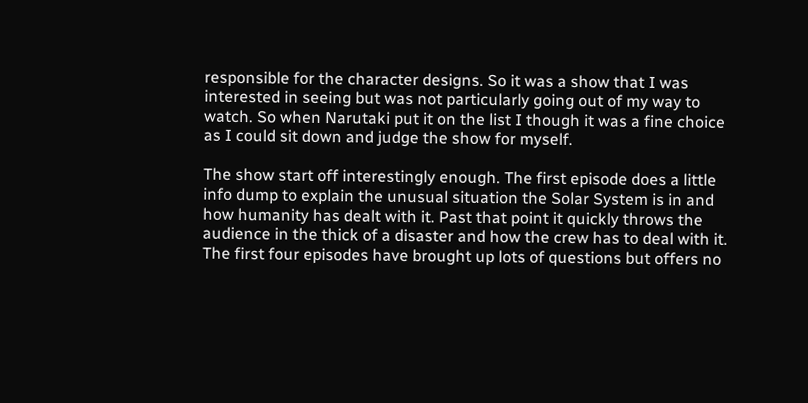responsible for the character designs. So it was a show that I was interested in seeing but was not particularly going out of my way to watch. So when Narutaki put it on the list I though it was a fine choice as I could sit down and judge the show for myself.

The show start off interestingly enough. The first episode does a little info dump to explain the unusual situation the Solar System is in and how humanity has dealt with it. Past that point it quickly throws the audience in the thick of a disaster and how the crew has to deal with it. The first four episodes have brought up lots of questions but offers no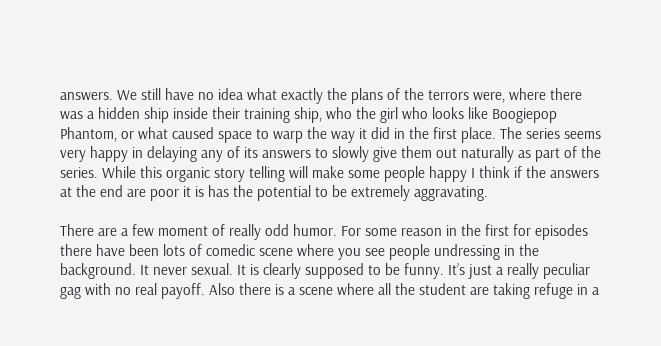answers. We still have no idea what exactly the plans of the terrors were, where there was a hidden ship inside their training ship, who the girl who looks like Boogiepop Phantom, or what caused space to warp the way it did in the first place. The series seems very happy in delaying any of its answers to slowly give them out naturally as part of the series. While this organic story telling will make some people happy I think if the answers at the end are poor it is has the potential to be extremely aggravating.

There are a few moment of really odd humor. For some reason in the first for episodes there have been lots of comedic scene where you see people undressing in the background. It never sexual. It is clearly supposed to be funny. It’s just a really peculiar gag with no real payoff. Also there is a scene where all the student are taking refuge in a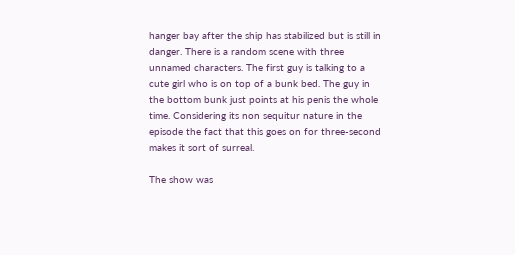hanger bay after the ship has stabilized but is still in danger. There is a random scene with three unnamed characters. The first guy is talking to a cute girl who is on top of a bunk bed. The guy in the bottom bunk just points at his penis the whole time. Considering its non sequitur nature in the episode the fact that this goes on for three-second makes it sort of surreal.

The show was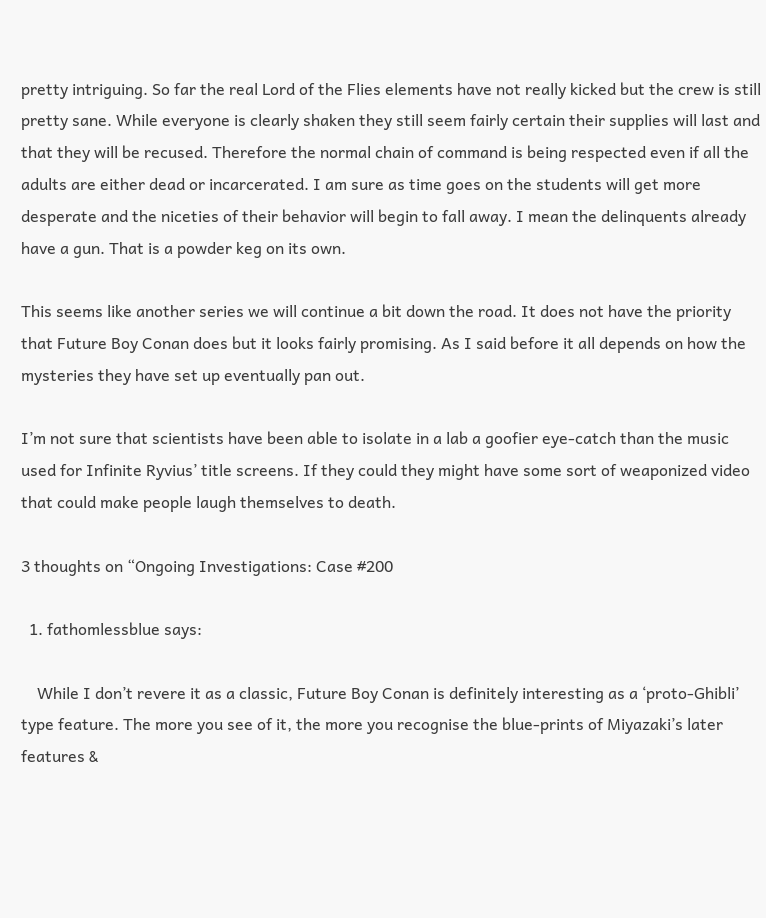pretty intriguing. So far the real Lord of the Flies elements have not really kicked but the crew is still pretty sane. While everyone is clearly shaken they still seem fairly certain their supplies will last and that they will be recused. Therefore the normal chain of command is being respected even if all the adults are either dead or incarcerated. I am sure as time goes on the students will get more desperate and the niceties of their behavior will begin to fall away. I mean the delinquents already have a gun. That is a powder keg on its own.

This seems like another series we will continue a bit down the road. It does not have the priority that Future Boy Conan does but it looks fairly promising. As I said before it all depends on how the mysteries they have set up eventually pan out.

I’m not sure that scientists have been able to isolate in a lab a goofier eye-catch than the music used for Infinite Ryvius’ title screens. If they could they might have some sort of weaponized video that could make people laugh themselves to death.

3 thoughts on “Ongoing Investigations: Case #200

  1. fathomlessblue says:

    While I don’t revere it as a classic, Future Boy Conan is definitely interesting as a ‘proto-Ghibli’ type feature. The more you see of it, the more you recognise the blue-prints of Miyazaki’s later features &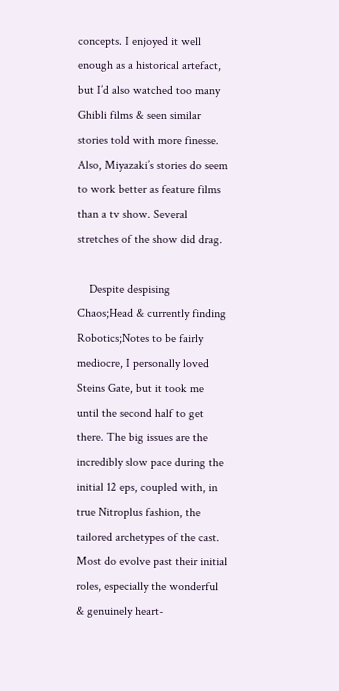concepts. I enjoyed it well enough as a historical artefact, but I’d also watched too many Ghibli films & seen similar stories told with more finesse. Also, Miyazaki’s stories do seem to work better as feature films than a tv show. Several stretches of the show did drag.

    Despite despising Chaos;Head & currently finding Robotics;Notes to be fairly mediocre, I personally loved Steins Gate, but it took me until the second half to get there. The big issues are the incredibly slow pace during the initial 12 eps, coupled with, in true Nitroplus fashion, the tailored archetypes of the cast. Most do evolve past their initial roles, especially the wonderful & genuinely heart-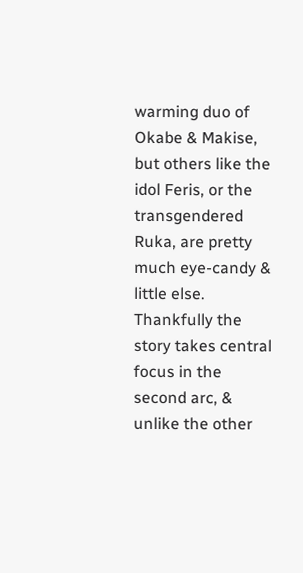warming duo of Okabe & Makise, but others like the idol Feris, or the transgendered Ruka, are pretty much eye-candy & little else. Thankfully the story takes central focus in the second arc, & unlike the other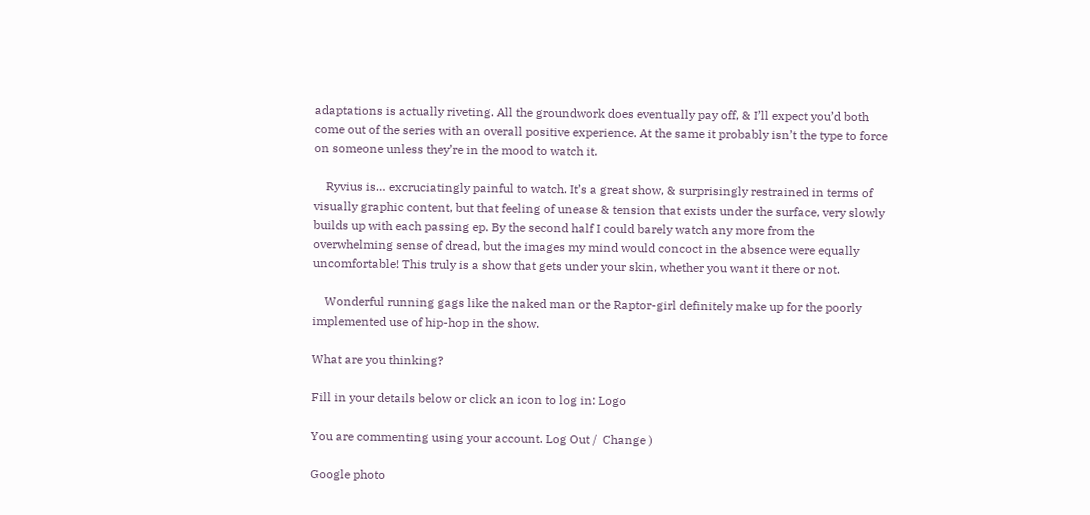adaptations is actually riveting. All the groundwork does eventually pay off, & I’ll expect you’d both come out of the series with an overall positive experience. At the same it probably isn’t the type to force on someone unless they’re in the mood to watch it.

    Ryvius is… excruciatingly painful to watch. It’s a great show, & surprisingly restrained in terms of visually graphic content, but that feeling of unease & tension that exists under the surface, very slowly builds up with each passing ep. By the second half I could barely watch any more from the overwhelming sense of dread, but the images my mind would concoct in the absence were equally uncomfortable! This truly is a show that gets under your skin, whether you want it there or not.

    Wonderful running gags like the naked man or the Raptor-girl definitely make up for the poorly implemented use of hip-hop in the show.

What are you thinking?

Fill in your details below or click an icon to log in: Logo

You are commenting using your account. Log Out /  Change )

Google photo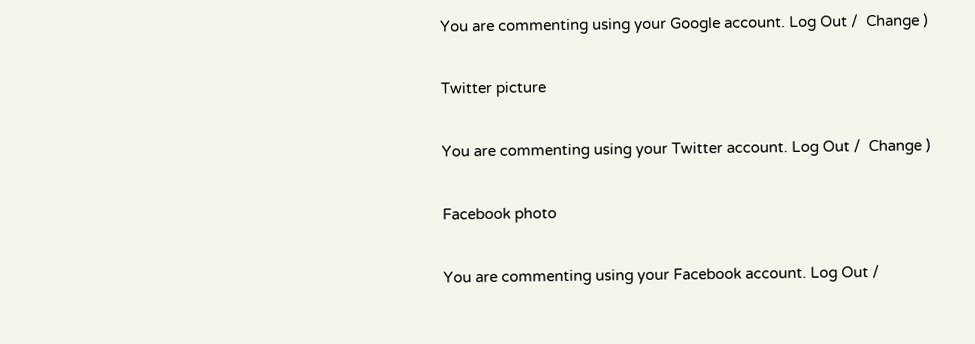You are commenting using your Google account. Log Out /  Change )

Twitter picture

You are commenting using your Twitter account. Log Out /  Change )

Facebook photo

You are commenting using your Facebook account. Log Out /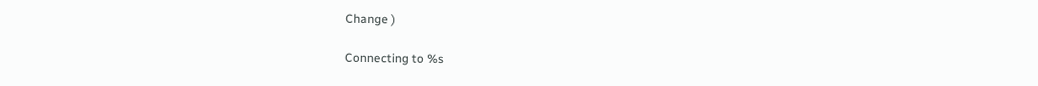Change )

Connecting to %s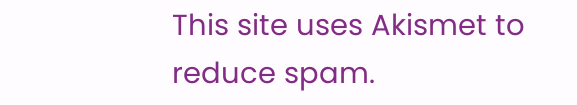This site uses Akismet to reduce spam.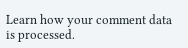Learn how your comment data is processed.